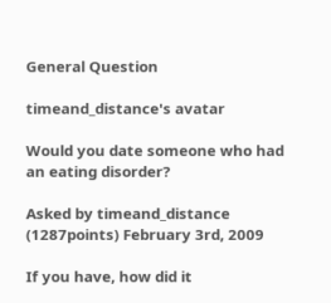General Question

timeand_distance's avatar

Would you date someone who had an eating disorder?

Asked by timeand_distance (1287points) February 3rd, 2009

If you have, how did it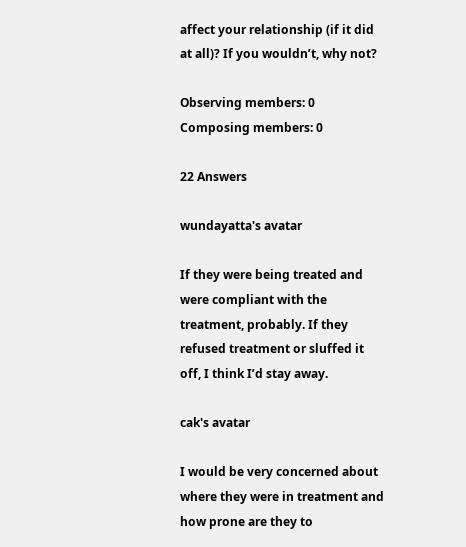affect your relationship (if it did at all)? If you wouldn’t, why not?

Observing members: 0 Composing members: 0

22 Answers

wundayatta's avatar

If they were being treated and were compliant with the treatment, probably. If they refused treatment or sluffed it off, I think I’d stay away.

cak's avatar

I would be very concerned about where they were in treatment and how prone are they to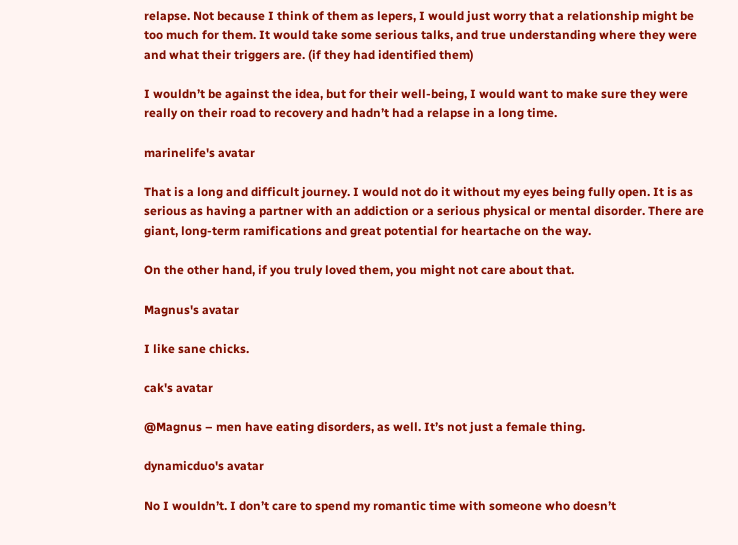relapse. Not because I think of them as lepers, I would just worry that a relationship might be too much for them. It would take some serious talks, and true understanding where they were and what their triggers are. (if they had identified them)

I wouldn’t be against the idea, but for their well-being, I would want to make sure they were really on their road to recovery and hadn’t had a relapse in a long time.

marinelife's avatar

That is a long and difficult journey. I would not do it without my eyes being fully open. It is as serious as having a partner with an addiction or a serious physical or mental disorder. There are giant, long-term ramifications and great potential for heartache on the way.

On the other hand, if you truly loved them, you might not care about that.

Magnus's avatar

I like sane chicks.

cak's avatar

@Magnus – men have eating disorders, as well. It’s not just a female thing.

dynamicduo's avatar

No I wouldn’t. I don’t care to spend my romantic time with someone who doesn’t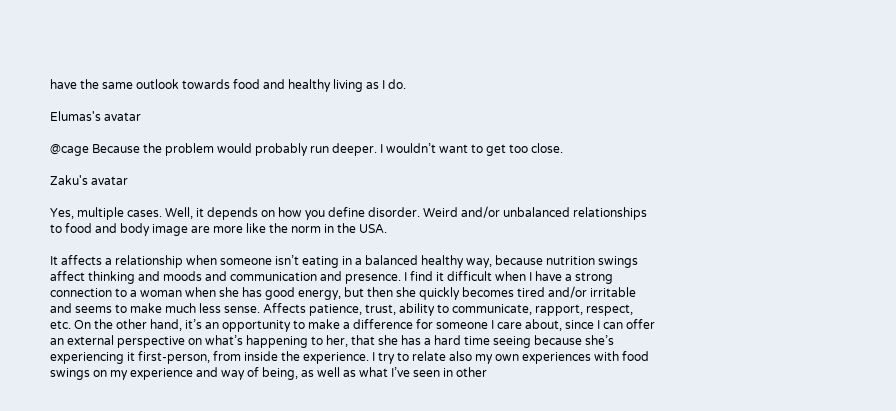have the same outlook towards food and healthy living as I do.

Elumas's avatar

@cage Because the problem would probably run deeper. I wouldn’t want to get too close.

Zaku's avatar

Yes, multiple cases. Well, it depends on how you define disorder. Weird and/or unbalanced relationships to food and body image are more like the norm in the USA.

It affects a relationship when someone isn’t eating in a balanced healthy way, because nutrition swings affect thinking and moods and communication and presence. I find it difficult when I have a strong connection to a woman when she has good energy, but then she quickly becomes tired and/or irritable and seems to make much less sense. Affects patience, trust, ability to communicate, rapport, respect, etc. On the other hand, it’s an opportunity to make a difference for someone I care about, since I can offer an external perspective on what’s happening to her, that she has a hard time seeing because she’s experiencing it first-person, from inside the experience. I try to relate also my own experiences with food swings on my experience and way of being, as well as what I’ve seen in other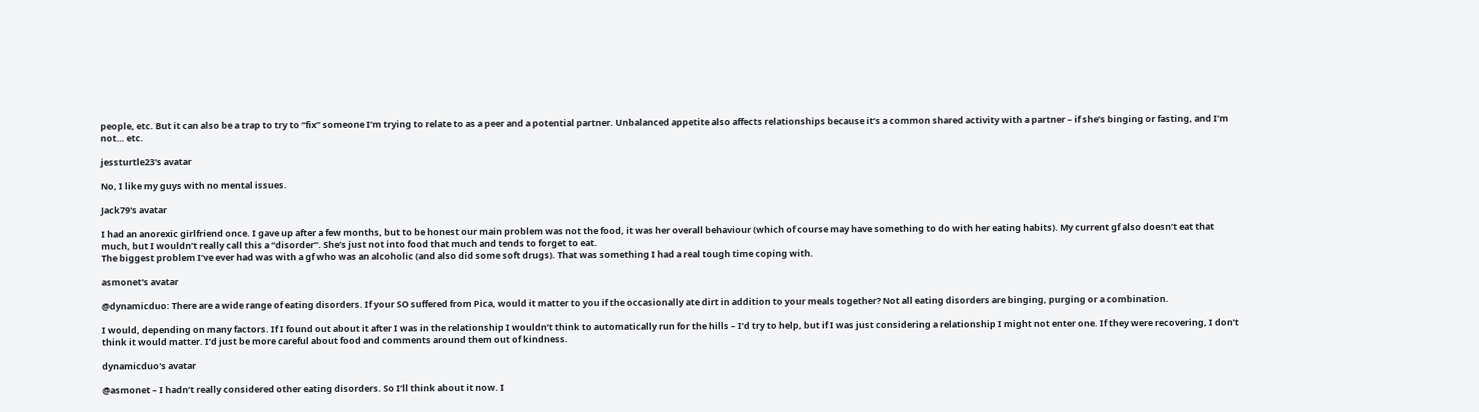people, etc. But it can also be a trap to try to “fix” someone I’m trying to relate to as a peer and a potential partner. Unbalanced appetite also affects relationships because it’s a common shared activity with a partner – if she’s binging or fasting, and I’m not… etc.

jessturtle23's avatar

No, I like my guys with no mental issues.

Jack79's avatar

I had an anorexic girlfriend once. I gave up after a few months, but to be honest our main problem was not the food, it was her overall behaviour (which of course may have something to do with her eating habits). My current gf also doesn’t eat that much, but I wouldn’t really call this a “disorder”. She’s just not into food that much and tends to forget to eat.
The biggest problem I’ve ever had was with a gf who was an alcoholic (and also did some soft drugs). That was something I had a real tough time coping with.

asmonet's avatar

@dynamicduo: There are a wide range of eating disorders. If your SO suffered from Pica, would it matter to you if the occasionally ate dirt in addition to your meals together? Not all eating disorders are binging, purging or a combination.

I would, depending on many factors. If I found out about it after I was in the relationship I wouldn’t think to automatically run for the hills – I’d try to help, but if I was just considering a relationship I might not enter one. If they were recovering, I don’t think it would matter. I’d just be more careful about food and comments around them out of kindness.

dynamicduo's avatar

@asmonet – I hadn’t really considered other eating disorders. So I’ll think about it now. I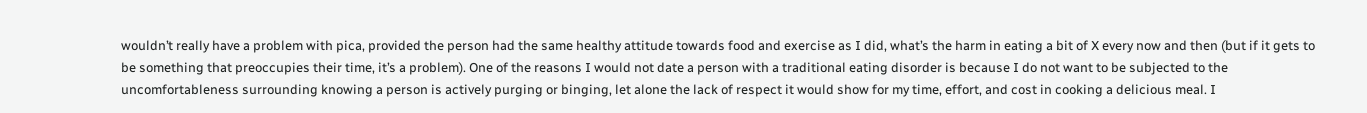wouldn’t really have a problem with pica, provided the person had the same healthy attitude towards food and exercise as I did, what’s the harm in eating a bit of X every now and then (but if it gets to be something that preoccupies their time, it’s a problem). One of the reasons I would not date a person with a traditional eating disorder is because I do not want to be subjected to the uncomfortableness surrounding knowing a person is actively purging or binging, let alone the lack of respect it would show for my time, effort, and cost in cooking a delicious meal. I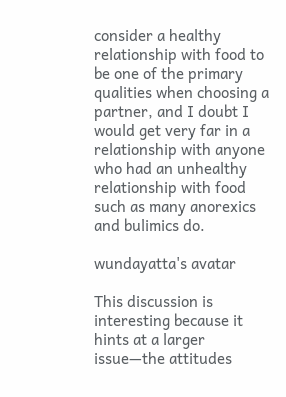consider a healthy relationship with food to be one of the primary qualities when choosing a partner, and I doubt I would get very far in a relationship with anyone who had an unhealthy relationship with food such as many anorexics and bulimics do.

wundayatta's avatar

This discussion is interesting because it hints at a larger issue—the attitudes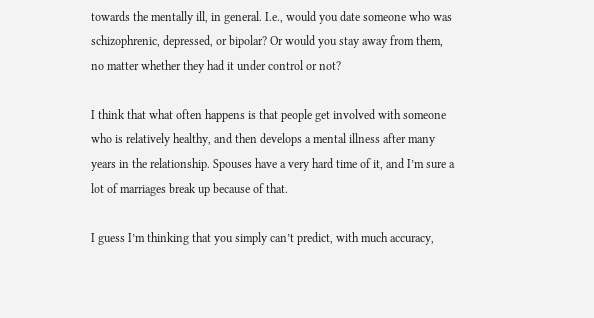towards the mentally ill, in general. I.e., would you date someone who was schizophrenic, depressed, or bipolar? Or would you stay away from them, no matter whether they had it under control or not?

I think that what often happens is that people get involved with someone who is relatively healthy, and then develops a mental illness after many years in the relationship. Spouses have a very hard time of it, and I’m sure a lot of marriages break up because of that.

I guess I’m thinking that you simply can’t predict, with much accuracy,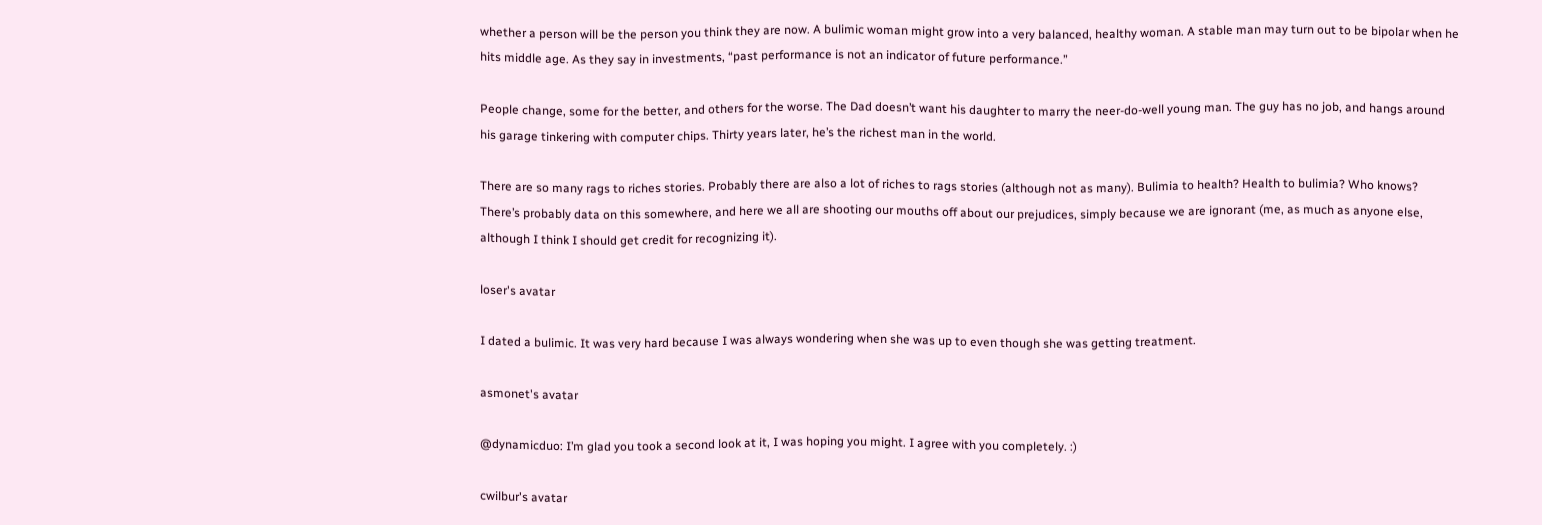whether a person will be the person you think they are now. A bulimic woman might grow into a very balanced, healthy woman. A stable man may turn out to be bipolar when he hits middle age. As they say in investments, “past performance is not an indicator of future performance.”

People change, some for the better, and others for the worse. The Dad doesn’t want his daughter to marry the neer-do-well young man. The guy has no job, and hangs around his garage tinkering with computer chips. Thirty years later, he’s the richest man in the world.

There are so many rags to riches stories. Probably there are also a lot of riches to rags stories (although not as many). Bulimia to health? Health to bulimia? Who knows? There’s probably data on this somewhere, and here we all are shooting our mouths off about our prejudices, simply because we are ignorant (me, as much as anyone else, although I think I should get credit for recognizing it).

loser's avatar

I dated a bulimic. It was very hard because I was always wondering when she was up to even though she was getting treatment.

asmonet's avatar

@dynamicduo: I’m glad you took a second look at it, I was hoping you might. I agree with you completely. :)

cwilbur's avatar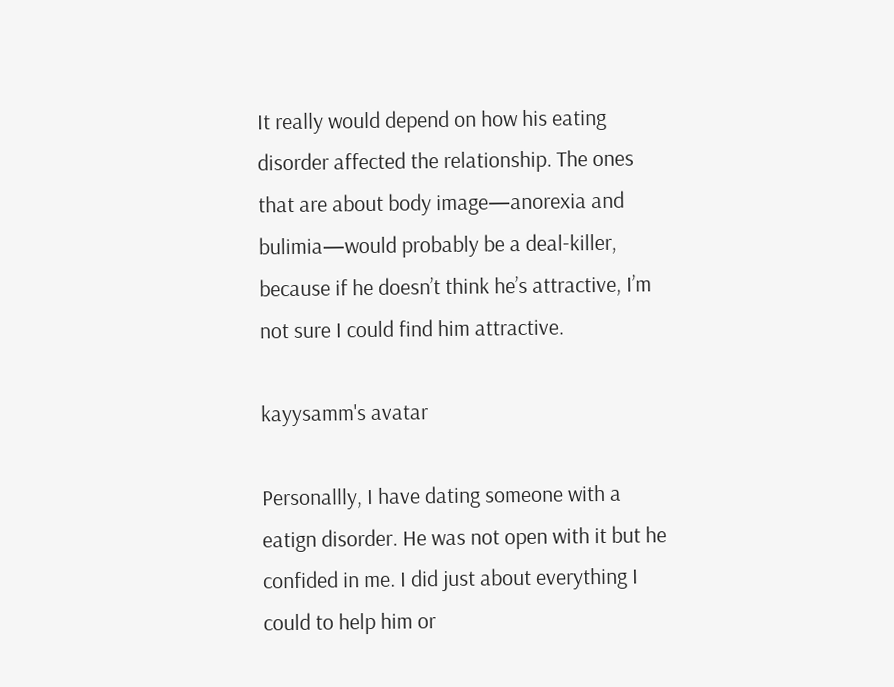It really would depend on how his eating disorder affected the relationship. The ones that are about body image—anorexia and bulimia—would probably be a deal-killer, because if he doesn’t think he’s attractive, I’m not sure I could find him attractive.

kayysamm's avatar

Personallly, I have dating someone with a eatign disorder. He was not open with it but he confided in me. I did just about everything I could to help him or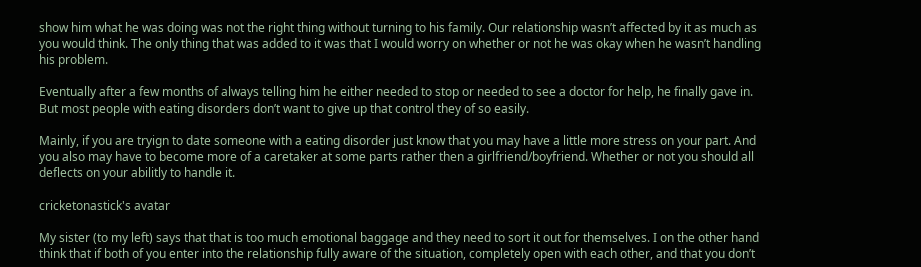show him what he was doing was not the right thing without turning to his family. Our relationship wasn’t affected by it as much as you would think. The only thing that was added to it was that I would worry on whether or not he was okay when he wasn’t handling his problem.

Eventually after a few months of always telling him he either needed to stop or needed to see a doctor for help, he finally gave in. But most people with eating disorders don’t want to give up that control they of so easily.

Mainly, if you are tryign to date someone with a eating disorder just know that you may have a little more stress on your part. And you also may have to become more of a caretaker at some parts rather then a girlfriend/boyfriend. Whether or not you should all deflects on your abilitly to handle it.

cricketonastick's avatar

My sister (to my left) says that that is too much emotional baggage and they need to sort it out for themselves. I on the other hand think that if both of you enter into the relationship fully aware of the situation, completely open with each other, and that you don’t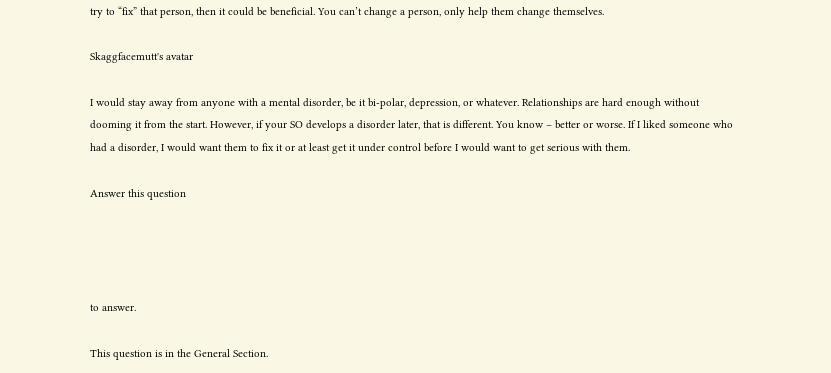try to “fix” that person, then it could be beneficial. You can’t change a person, only help them change themselves.

Skaggfacemutt's avatar

I would stay away from anyone with a mental disorder, be it bi-polar, depression, or whatever. Relationships are hard enough without dooming it from the start. However, if your SO develops a disorder later, that is different. You know – better or worse. If I liked someone who had a disorder, I would want them to fix it or at least get it under control before I would want to get serious with them.

Answer this question




to answer.

This question is in the General Section.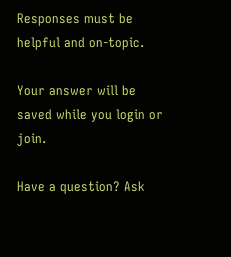Responses must be helpful and on-topic.

Your answer will be saved while you login or join.

Have a question? Ask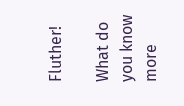Fluther!

What do you know more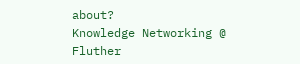about?
Knowledge Networking @ Fluther